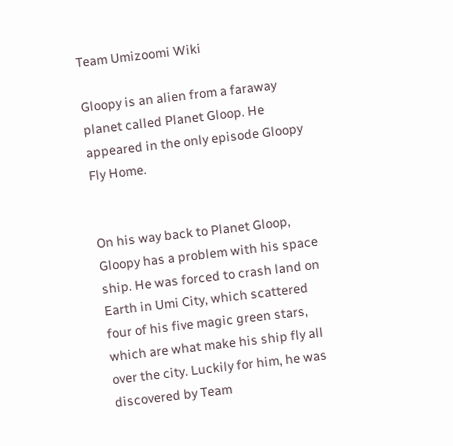Team Umizoomi Wiki

Gloopy is an alien from a faraway planet called Planet Gloop. He appeared in the only episode Gloopy Fly Home.


On his way back to Planet Gloop, Gloopy has a problem with his space ship. He was forced to crash land on Earth in Umi City, which scattered four of his five magic green stars, which are what make his ship fly all over the city. Luckily for him, he was discovered by Team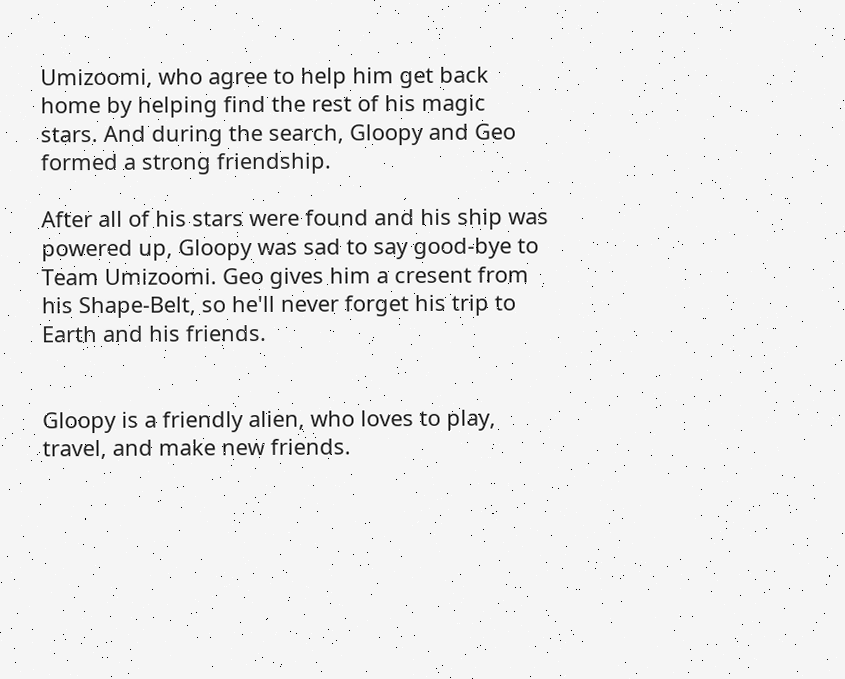Umizoomi, who agree to help him get back home by helping find the rest of his magic stars. And during the search, Gloopy and Geo formed a strong friendship.

After all of his stars were found and his ship was powered up, Gloopy was sad to say good-bye to Team Umizoomi. Geo gives him a cresent from his Shape-Belt, so he'll never forget his trip to Earth and his friends.


Gloopy is a friendly alien, who loves to play, travel, and make new friends.